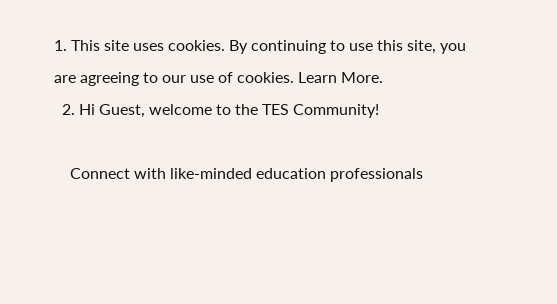1. This site uses cookies. By continuing to use this site, you are agreeing to our use of cookies. Learn More.
  2. Hi Guest, welcome to the TES Community!

    Connect with like-minded education professionals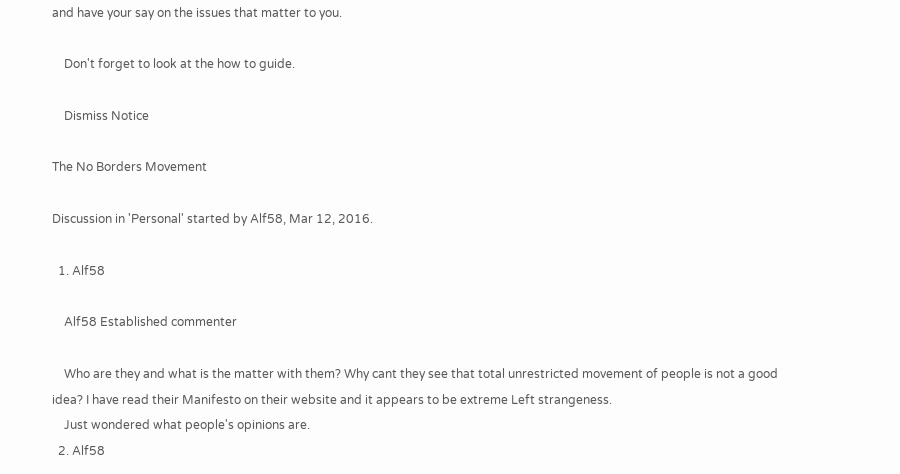and have your say on the issues that matter to you.

    Don't forget to look at the how to guide.

    Dismiss Notice

The No Borders Movement

Discussion in 'Personal' started by Alf58, Mar 12, 2016.

  1. Alf58

    Alf58 Established commenter

    Who are they and what is the matter with them? Why cant they see that total unrestricted movement of people is not a good idea? I have read their Manifesto on their website and it appears to be extreme Left strangeness.
    Just wondered what people's opinions are.
  2. Alf58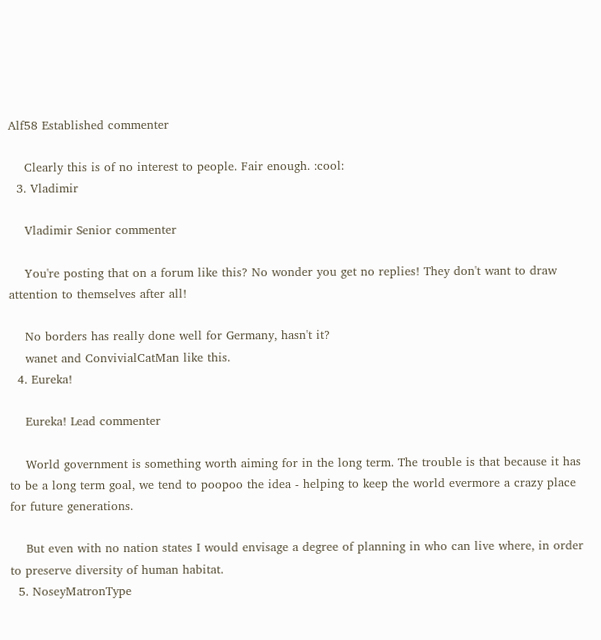Alf58 Established commenter

    Clearly this is of no interest to people. Fair enough. :cool:
  3. Vladimir

    Vladimir Senior commenter

    You're posting that on a forum like this? No wonder you get no replies! They don't want to draw attention to themselves after all!

    No borders has really done well for Germany, hasn't it?
    wanet and ConvivialCatMan like this.
  4. Eureka!

    Eureka! Lead commenter

    World government is something worth aiming for in the long term. The trouble is that because it has to be a long term goal, we tend to poopoo the idea - helping to keep the world evermore a crazy place for future generations.

    But even with no nation states I would envisage a degree of planning in who can live where, in order to preserve diversity of human habitat.
  5. NoseyMatronType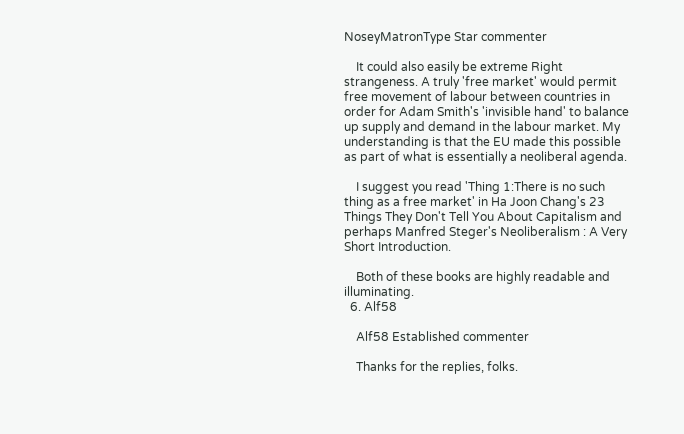NoseyMatronType Star commenter

    It could also easily be extreme Right strangeness. A truly 'free market' would permit free movement of labour between countries in order for Adam Smith's 'invisible hand' to balance up supply and demand in the labour market. My understanding is that the EU made this possible as part of what is essentially a neoliberal agenda.

    I suggest you read 'Thing 1:There is no such thing as a free market' in Ha Joon Chang's 23 Things They Don't Tell You About Capitalism and perhaps Manfred Steger's Neoliberalism : A Very Short Introduction.

    Both of these books are highly readable and illuminating.
  6. Alf58

    Alf58 Established commenter

    Thanks for the replies, folks.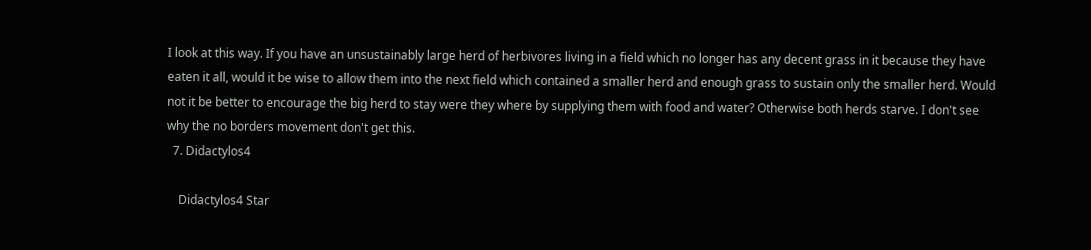I look at this way. If you have an unsustainably large herd of herbivores living in a field which no longer has any decent grass in it because they have eaten it all, would it be wise to allow them into the next field which contained a smaller herd and enough grass to sustain only the smaller herd. Would not it be better to encourage the big herd to stay were they where by supplying them with food and water? Otherwise both herds starve. I don't see why the no borders movement don't get this.
  7. Didactylos4

    Didactylos4 Star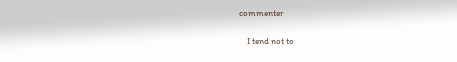commenter

    I tend not to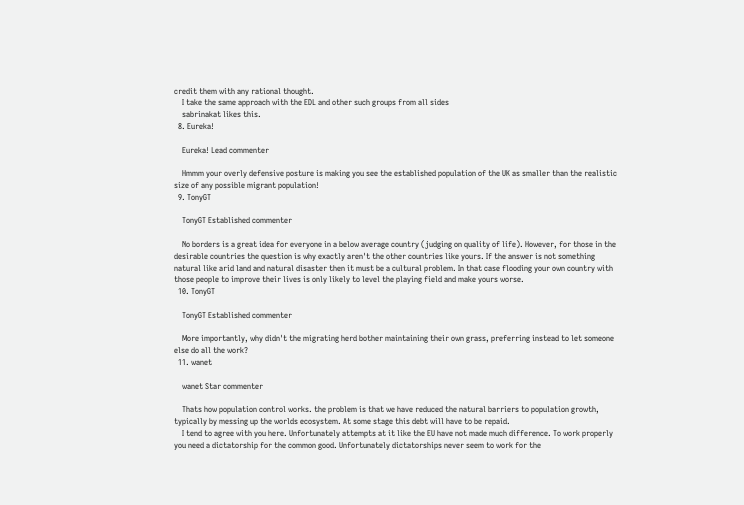credit them with any rational thought.
    I take the same approach with the EDL and other such groups from all sides
    sabrinakat likes this.
  8. Eureka!

    Eureka! Lead commenter

    Hmmm your overly defensive posture is making you see the established population of the UK as smaller than the realistic size of any possible migrant population!
  9. TonyGT

    TonyGT Established commenter

    No borders is a great idea for everyone in a below average country (judging on quality of life). However, for those in the desirable countries the question is why exactly aren't the other countries like yours. If the answer is not something natural like arid land and natural disaster then it must be a cultural problem. In that case flooding your own country with those people to improve their lives is only likely to level the playing field and make yours worse.
  10. TonyGT

    TonyGT Established commenter

    More importantly, why didn't the migrating herd bother maintaining their own grass, preferring instead to let someone else do all the work?
  11. wanet

    wanet Star commenter

    Thats how population control works. the problem is that we have reduced the natural barriers to population growth, typically by messing up the worlds ecosystem. At some stage this debt will have to be repaid.
    I tend to agree with you here. Unfortunately attempts at it like the EU have not made much difference. To work properly you need a dictatorship for the common good. Unfortunately dictatorships never seem to work for the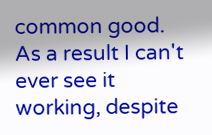common good. As a result I can't ever see it working, despite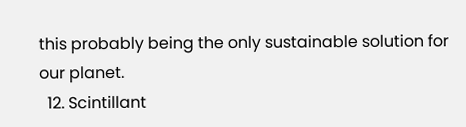this probably being the only sustainable solution for our planet.
  12. Scintillant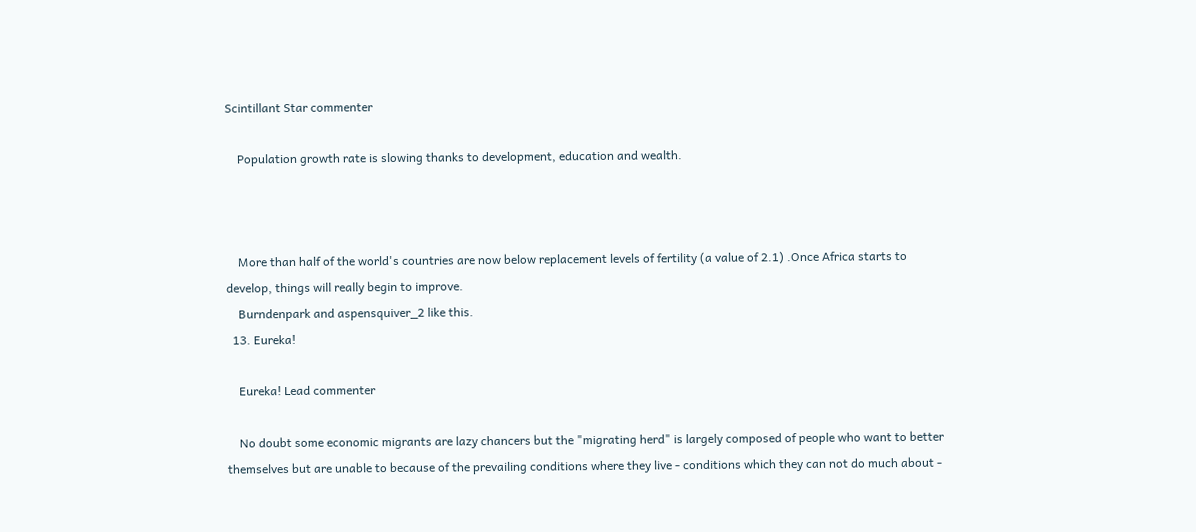Scintillant Star commenter

    Population growth rate is slowing thanks to development, education and wealth.



    More than half of the world's countries are now below replacement levels of fertility (a value of 2.1) .Once Africa starts to develop, things will really begin to improve.
    Burndenpark and aspensquiver_2 like this.
  13. Eureka!

    Eureka! Lead commenter

    No doubt some economic migrants are lazy chancers but the "migrating herd" is largely composed of people who want to better themselves but are unable to because of the prevailing conditions where they live - conditions which they can not do much about -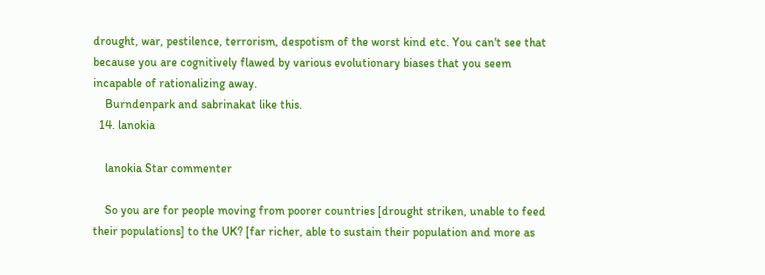drought, war, pestilence, terrorism, despotism of the worst kind etc. You can't see that because you are cognitively flawed by various evolutionary biases that you seem incapable of rationalizing away.
    Burndenpark and sabrinakat like this.
  14. lanokia

    lanokia Star commenter

    So you are for people moving from poorer countries [drought striken, unable to feed their populations] to the UK? [far richer, able to sustain their population and more as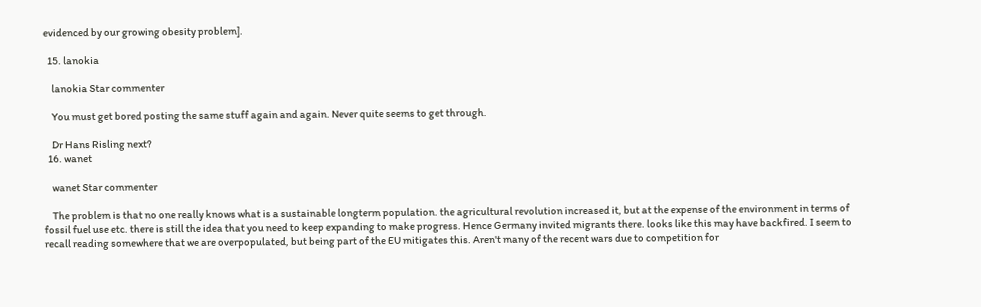evidenced by our growing obesity problem].

  15. lanokia

    lanokia Star commenter

    You must get bored posting the same stuff again and again. Never quite seems to get through.

    Dr Hans Risling next?
  16. wanet

    wanet Star commenter

    The problem is that no one really knows what is a sustainable longterm population. the agricultural revolution increased it, but at the expense of the environment in terms of fossil fuel use etc. there is still the idea that you need to keep expanding to make progress. Hence Germany invited migrants there. looks like this may have backfired. I seem to recall reading somewhere that we are overpopulated, but being part of the EU mitigates this. Aren't many of the recent wars due to competition for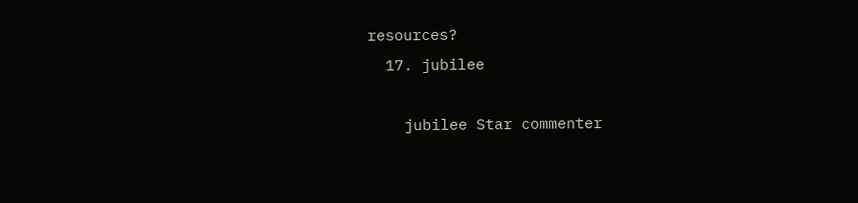resources?
  17. jubilee

    jubilee Star commenter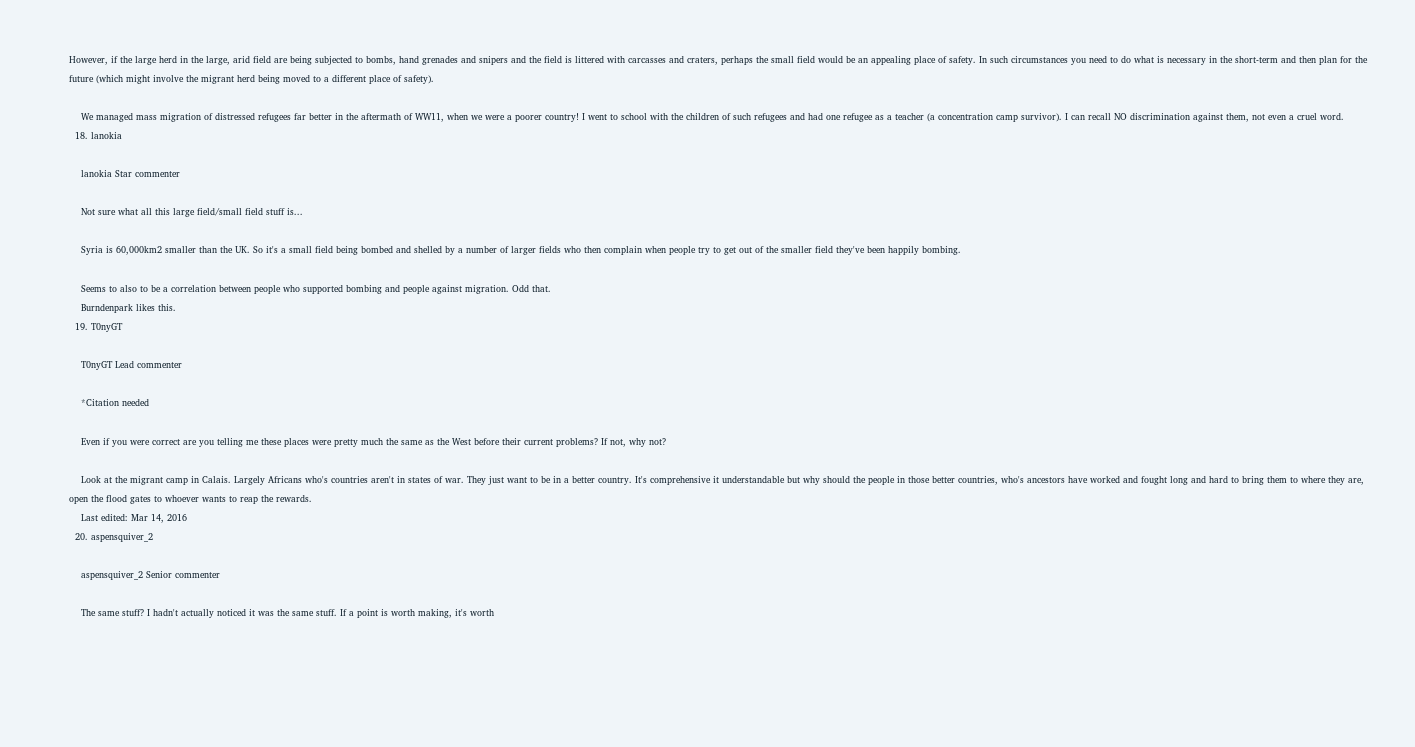However, if the large herd in the large, arid field are being subjected to bombs, hand grenades and snipers and the field is littered with carcasses and craters, perhaps the small field would be an appealing place of safety. In such circumstances you need to do what is necessary in the short-term and then plan for the future (which might involve the migrant herd being moved to a different place of safety).

    We managed mass migration of distressed refugees far better in the aftermath of WW11, when we were a poorer country! I went to school with the children of such refugees and had one refugee as a teacher (a concentration camp survivor). I can recall NO discrimination against them, not even a cruel word.
  18. lanokia

    lanokia Star commenter

    Not sure what all this large field/small field stuff is...

    Syria is 60,000km2 smaller than the UK. So it's a small field being bombed and shelled by a number of larger fields who then complain when people try to get out of the smaller field they've been happily bombing.

    Seems to also to be a correlation between people who supported bombing and people against migration. Odd that.
    Burndenpark likes this.
  19. T0nyGT

    T0nyGT Lead commenter

    *Citation needed

    Even if you were correct are you telling me these places were pretty much the same as the West before their current problems? If not, why not?

    Look at the migrant camp in Calais. Largely Africans who's countries aren't in states of war. They just want to be in a better country. It's comprehensive it understandable but why should the people in those better countries, who's ancestors have worked and fought long and hard to bring them to where they are, open the flood gates to whoever wants to reap the rewards.
    Last edited: Mar 14, 2016
  20. aspensquiver_2

    aspensquiver_2 Senior commenter

    The same stuff? I hadn't actually noticed it was the same stuff. If a point is worth making, it's worth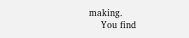making.
    You find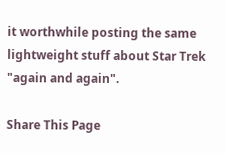it worthwhile posting the same lightweight stuff about Star Trek "again and again".

Share This Page